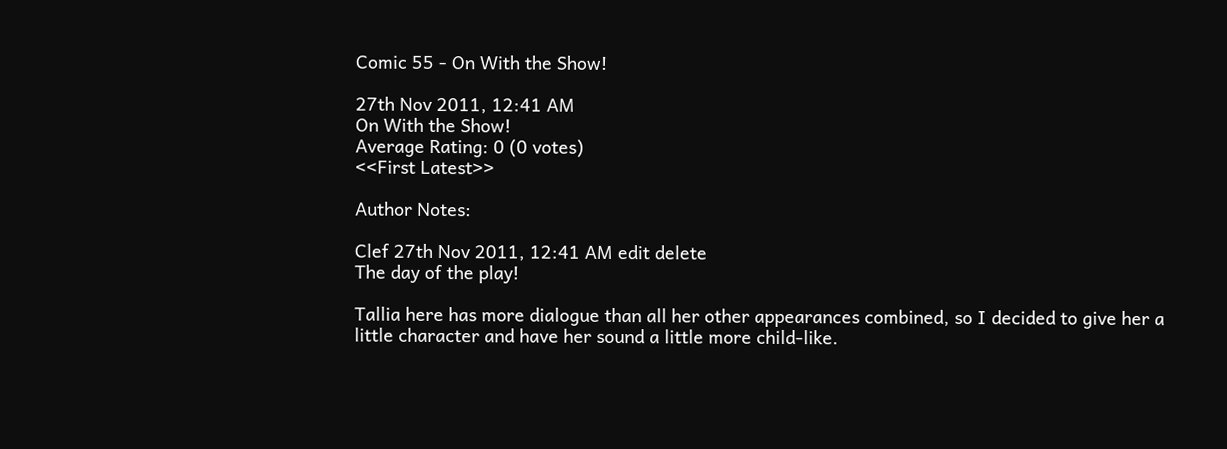Comic 55 - On With the Show!

27th Nov 2011, 12:41 AM
On With the Show!
Average Rating: 0 (0 votes)
<<First Latest>>

Author Notes:

Clef 27th Nov 2011, 12:41 AM edit delete
The day of the play!

Tallia here has more dialogue than all her other appearances combined, so I decided to give her a little character and have her sound a little more child-like.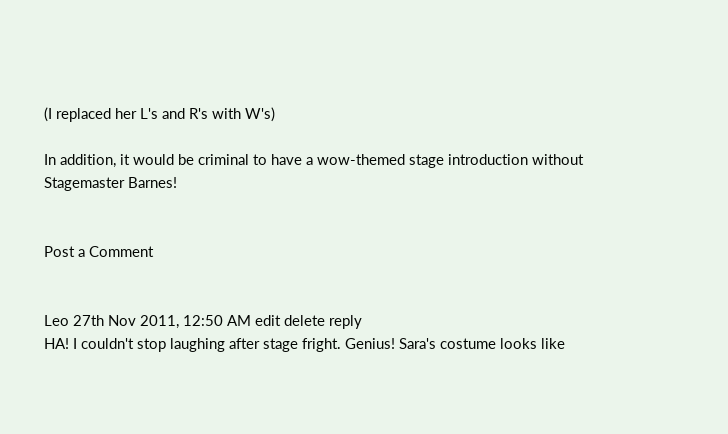(I replaced her L's and R's with W's)

In addition, it would be criminal to have a wow-themed stage introduction without Stagemaster Barnes!


Post a Comment


Leo 27th Nov 2011, 12:50 AM edit delete reply
HA! I couldn't stop laughing after stage fright. Genius! Sara's costume looks like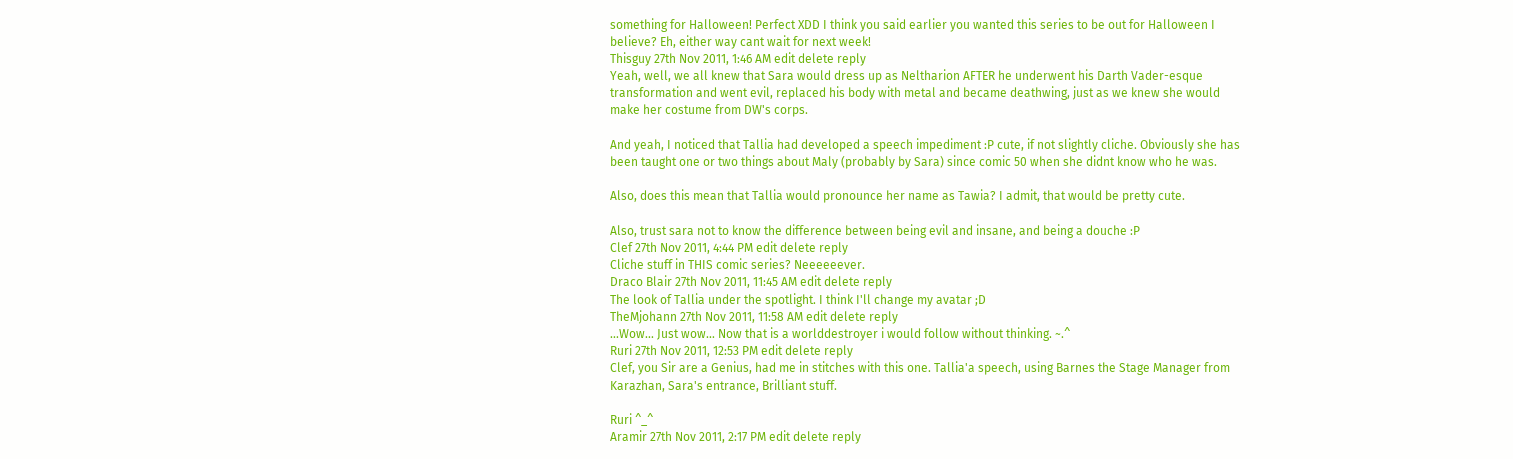something for Halloween! Perfect XDD I think you said earlier you wanted this series to be out for Halloween I believe? Eh, either way cant wait for next week!
Thisguy 27th Nov 2011, 1:46 AM edit delete reply
Yeah, well, we all knew that Sara would dress up as Neltharion AFTER he underwent his Darth Vader-esque transformation and went evil, replaced his body with metal and became deathwing, just as we knew she would make her costume from DW's corps.

And yeah, I noticed that Tallia had developed a speech impediment :P cute, if not slightly cliche. Obviously she has been taught one or two things about Maly (probably by Sara) since comic 50 when she didnt know who he was.

Also, does this mean that Tallia would pronounce her name as Tawia? I admit, that would be pretty cute.

Also, trust sara not to know the difference between being evil and insane, and being a douche :P
Clef 27th Nov 2011, 4:44 PM edit delete reply
Cliche stuff in THIS comic series? Neeeeeever.
Draco Blair 27th Nov 2011, 11:45 AM edit delete reply
The look of Tallia under the spotlight. I think I'll change my avatar ;D
TheMjohann 27th Nov 2011, 11:58 AM edit delete reply
...Wow... Just wow... Now that is a worlddestroyer i would follow without thinking. ~.^
Ruri 27th Nov 2011, 12:53 PM edit delete reply
Clef, you Sir are a Genius, had me in stitches with this one. Tallia'a speech, using Barnes the Stage Manager from Karazhan, Sara's entrance, Brilliant stuff.

Ruri ^_^
Aramir 27th Nov 2011, 2:17 PM edit delete reply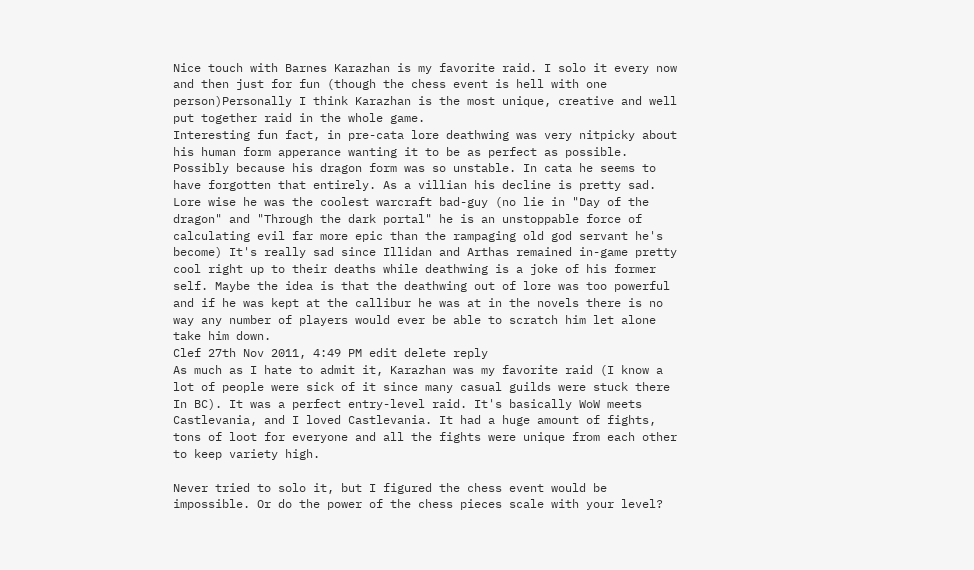Nice touch with Barnes Karazhan is my favorite raid. I solo it every now and then just for fun (though the chess event is hell with one person)Personally I think Karazhan is the most unique, creative and well put together raid in the whole game.
Interesting fun fact, in pre-cata lore deathwing was very nitpicky about his human form apperance wanting it to be as perfect as possible. Possibly because his dragon form was so unstable. In cata he seems to have forgotten that entirely. As a villian his decline is pretty sad. Lore wise he was the coolest warcraft bad-guy (no lie in "Day of the dragon" and "Through the dark portal" he is an unstoppable force of calculating evil far more epic than the rampaging old god servant he's become) It's really sad since Illidan and Arthas remained in-game pretty cool right up to their deaths while deathwing is a joke of his former self. Maybe the idea is that the deathwing out of lore was too powerful and if he was kept at the callibur he was at in the novels there is no way any number of players would ever be able to scratch him let alone take him down.
Clef 27th Nov 2011, 4:49 PM edit delete reply
As much as I hate to admit it, Karazhan was my favorite raid (I know a lot of people were sick of it since many casual guilds were stuck there In BC). It was a perfect entry-level raid. It's basically WoW meets Castlevania, and I loved Castlevania. It had a huge amount of fights, tons of loot for everyone and all the fights were unique from each other to keep variety high.

Never tried to solo it, but I figured the chess event would be impossible. Or do the power of the chess pieces scale with your level?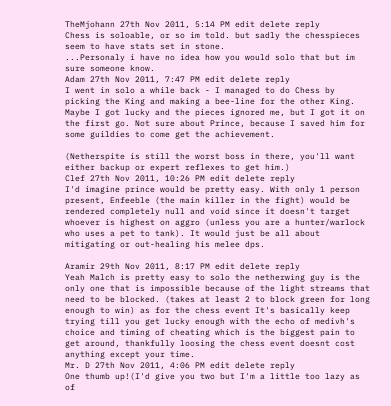TheMjohann 27th Nov 2011, 5:14 PM edit delete reply
Chess is soloable, or so im told. but sadly the chesspieces seem to have stats set in stone.
...Personaly i have no idea how you would solo that but im sure someone know.
Adam 27th Nov 2011, 7:47 PM edit delete reply
I went in solo a while back - I managed to do Chess by picking the King and making a bee-line for the other King. Maybe I got lucky and the pieces ignored me, but I got it on the first go. Not sure about Prince, because I saved him for some guildies to come get the achievement.

(Netherspite is still the worst boss in there, you'll want either backup or expert reflexes to get him.)
Clef 27th Nov 2011, 10:26 PM edit delete reply
I'd imagine prince would be pretty easy. With only 1 person present, Enfeeble (the main killer in the fight) would be rendered completely null and void since it doesn't target whoever is highest on aggro (unless you are a hunter/warlock who uses a pet to tank). It would just be all about mitigating or out-healing his melee dps.

Aramir 29th Nov 2011, 8:17 PM edit delete reply
Yeah Malch is pretty easy to solo the netherwing guy is the only one that is impossible because of the light streams that need to be blocked. (takes at least 2 to block green for long enough to win) as for the chess event It's basically keep trying till you get lucky enough with the echo of medivh's choice and timing of cheating which is the biggest pain to get around, thankfully loosing the chess event doesnt cost anything except your time.
Mr. D 27th Nov 2011, 4:06 PM edit delete reply
One thumb up!(I'd give you two but I'm a little too lazy as of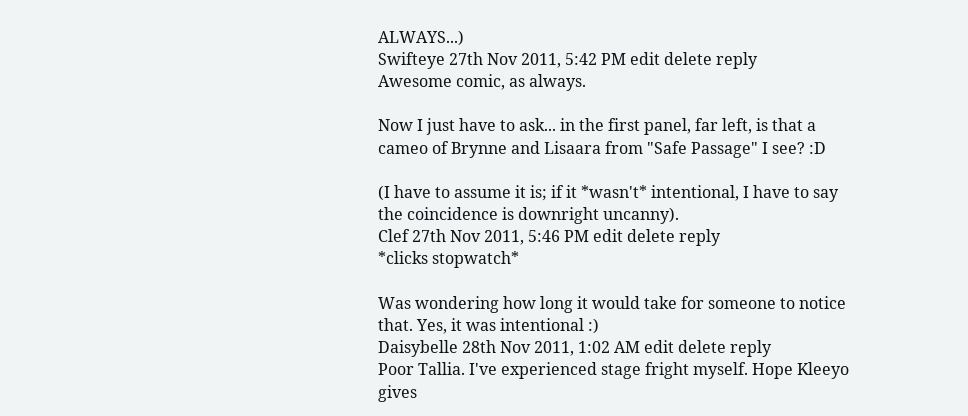ALWAYS...)
Swifteye 27th Nov 2011, 5:42 PM edit delete reply
Awesome comic, as always.

Now I just have to ask... in the first panel, far left, is that a cameo of Brynne and Lisaara from "Safe Passage" I see? :D

(I have to assume it is; if it *wasn't* intentional, I have to say the coincidence is downright uncanny).
Clef 27th Nov 2011, 5:46 PM edit delete reply
*clicks stopwatch*

Was wondering how long it would take for someone to notice that. Yes, it was intentional :)
Daisybelle 28th Nov 2011, 1:02 AM edit delete reply
Poor Tallia. I've experienced stage fright myself. Hope Kleeyo gives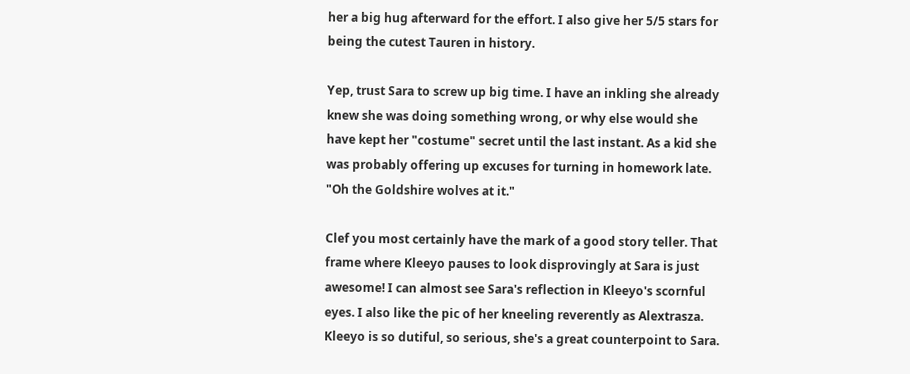her a big hug afterward for the effort. I also give her 5/5 stars for being the cutest Tauren in history.

Yep, trust Sara to screw up big time. I have an inkling she already knew she was doing something wrong, or why else would she have kept her "costume" secret until the last instant. As a kid she was probably offering up excuses for turning in homework late. "Oh the Goldshire wolves at it."

Clef you most certainly have the mark of a good story teller. That frame where Kleeyo pauses to look disprovingly at Sara is just awesome! I can almost see Sara's reflection in Kleeyo's scornful eyes. I also like the pic of her kneeling reverently as Alextrasza. Kleeyo is so dutiful, so serious, she's a great counterpoint to Sara.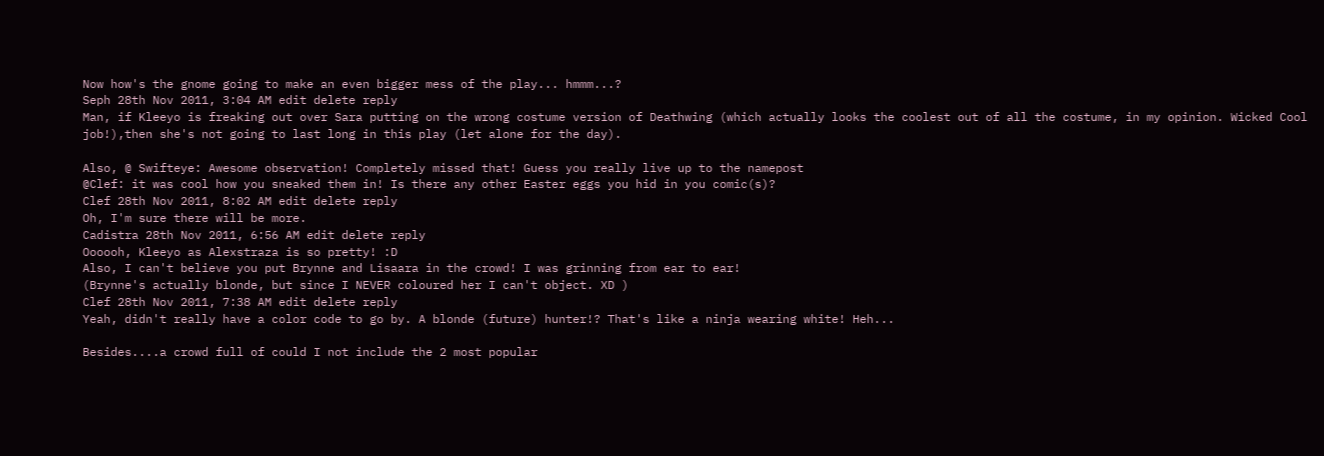Now how's the gnome going to make an even bigger mess of the play... hmmm...?
Seph 28th Nov 2011, 3:04 AM edit delete reply
Man, if Kleeyo is freaking out over Sara putting on the wrong costume version of Deathwing (which actually looks the coolest out of all the costume, in my opinion. Wicked Cool job!),then she's not going to last long in this play (let alone for the day).

Also, @ Swifteye: Awesome observation! Completely missed that! Guess you really live up to the namepost
@Clef: it was cool how you sneaked them in! Is there any other Easter eggs you hid in you comic(s)?
Clef 28th Nov 2011, 8:02 AM edit delete reply
Oh, I'm sure there will be more.
Cadistra 28th Nov 2011, 6:56 AM edit delete reply
Oooooh, Kleeyo as Alexstraza is so pretty! :D
Also, I can't believe you put Brynne and Lisaara in the crowd! I was grinning from ear to ear!
(Brynne's actually blonde, but since I NEVER coloured her I can't object. XD )
Clef 28th Nov 2011, 7:38 AM edit delete reply
Yeah, didn't really have a color code to go by. A blonde (future) hunter!? That's like a ninja wearing white! Heh...

Besides....a crowd full of could I not include the 2 most popular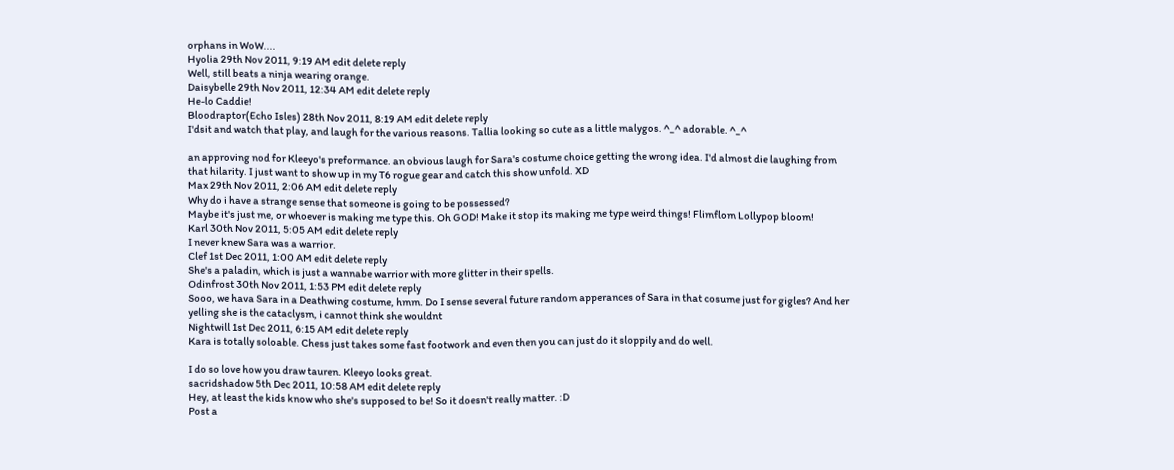orphans in WoW....
Hyolia 29th Nov 2011, 9:19 AM edit delete reply
Well, still beats a ninja wearing orange.
Daisybelle 29th Nov 2011, 12:34 AM edit delete reply
He-lo Caddie!
Bloodraptor(Echo Isles) 28th Nov 2011, 8:19 AM edit delete reply
I'dsit and watch that play, and laugh for the various reasons. Tallia looking so cute as a little malygos. ^_^ adorable. ^_^

an approving nod for Kleeyo's preformance. an obvious laugh for Sara's costume choice getting the wrong idea. I'd almost die laughing from that hilarity. I just want to show up in my T6 rogue gear and catch this show unfold. XD
Max 29th Nov 2011, 2:06 AM edit delete reply
Why do i have a strange sense that someone is going to be possessed?
Maybe it's just me, or whoever is making me type this. Oh GOD! Make it stop its making me type weird things! Flimflom Lollypop bloom!
Karl 30th Nov 2011, 5:05 AM edit delete reply
I never knew Sara was a warrior.
Clef 1st Dec 2011, 1:00 AM edit delete reply
She's a paladin, which is just a wannabe warrior with more glitter in their spells.
Odinfrost 30th Nov 2011, 1:53 PM edit delete reply
Sooo, we hava Sara in a Deathwing costume, hmm. Do I sense several future random apperances of Sara in that cosume just for gigles? And her yelling she is the cataclysm, i cannot think she wouldnt
Nightwill 1st Dec 2011, 6:15 AM edit delete reply
Kara is totally soloable. Chess just takes some fast footwork and even then you can just do it sloppily and do well.

I do so love how you draw tauren. Kleeyo looks great.
sacridshadow 5th Dec 2011, 10:58 AM edit delete reply
Hey, at least the kids know who she's supposed to be! So it doesn't really matter. :D
Post a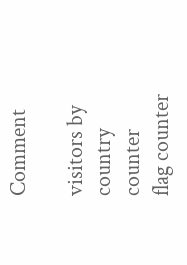Comment

visitors by country counter
flag counter